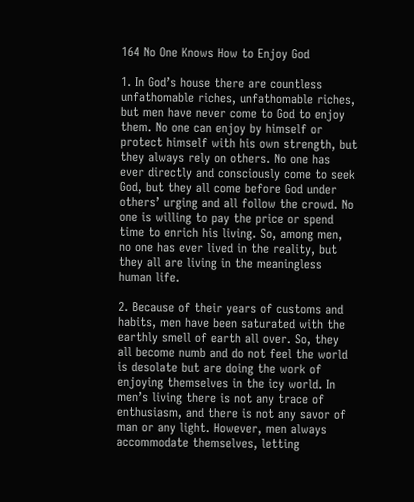164 No One Knows How to Enjoy God

1. In God’s house there are countless unfathomable riches, unfathomable riches, but men have never come to God to enjoy them. No one can enjoy by himself or protect himself with his own strength, but they always rely on others. No one has ever directly and consciously come to seek God, but they all come before God under others’ urging and all follow the crowd. No one is willing to pay the price or spend time to enrich his living. So, among men, no one has ever lived in the reality, but they all are living in the meaningless human life.

2. Because of their years of customs and habits, men have been saturated with the earthly smell of earth all over. So, they all become numb and do not feel the world is desolate but are doing the work of enjoying themselves in the icy world. In men’s living there is not any trace of enthusiasm, and there is not any savor of man or any light. However, men always accommodate themselves, letting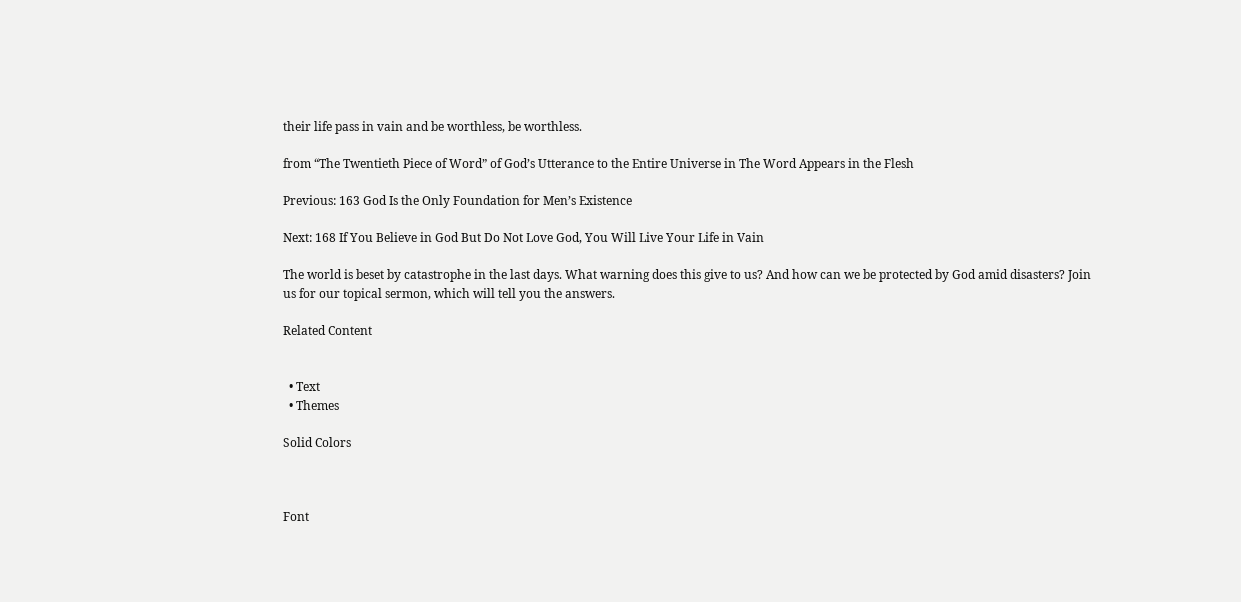their life pass in vain and be worthless, be worthless.

from “The Twentieth Piece of Word” of God’s Utterance to the Entire Universe in The Word Appears in the Flesh

Previous: 163 God Is the Only Foundation for Men’s Existence

Next: 168 If You Believe in God But Do Not Love God, You Will Live Your Life in Vain

The world is beset by catastrophe in the last days. What warning does this give to us? And how can we be protected by God amid disasters? Join us for our topical sermon, which will tell you the answers.

Related Content


  • Text
  • Themes

Solid Colors



Font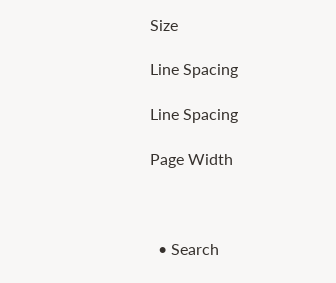Size

Line Spacing

Line Spacing

Page Width



  • Search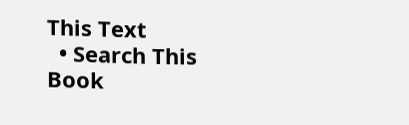This Text
  • Search This Book